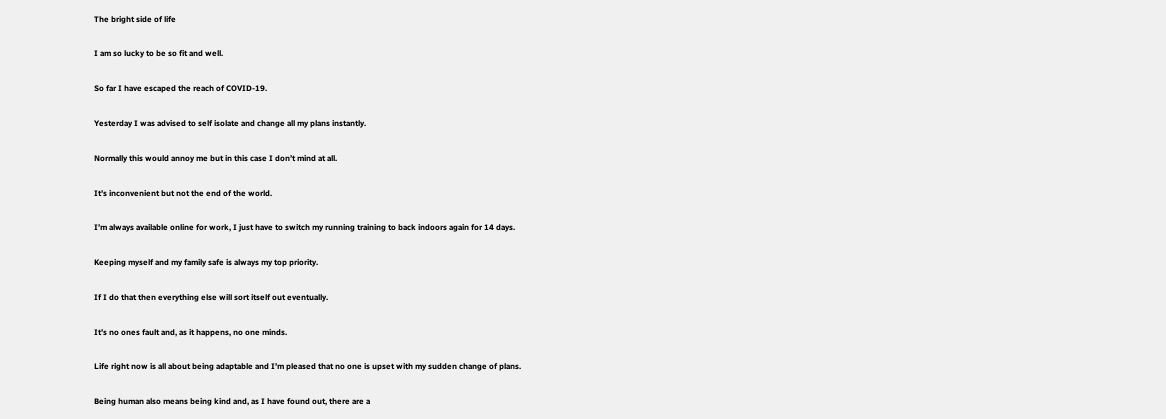The bright side of life

I am so lucky to be so fit and well.

So far I have escaped the reach of COVID-19.

Yesterday I was advised to self isolate and change all my plans instantly.

Normally this would annoy me but in this case I don’t mind at all.

It’s inconvenient but not the end of the world.

I’m always available online for work, I just have to switch my running training to back indoors again for 14 days.

Keeping myself and my family safe is always my top priority.

If I do that then everything else will sort itself out eventually.

It’s no ones fault and, as it happens, no one minds.

Life right now is all about being adaptable and I’m pleased that no one is upset with my sudden change of plans.

Being human also means being kind and, as I have found out, there are a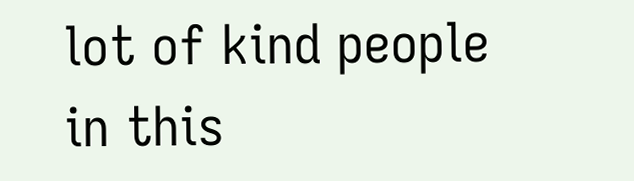lot of kind people in this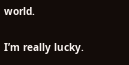world.

I’m really lucky.